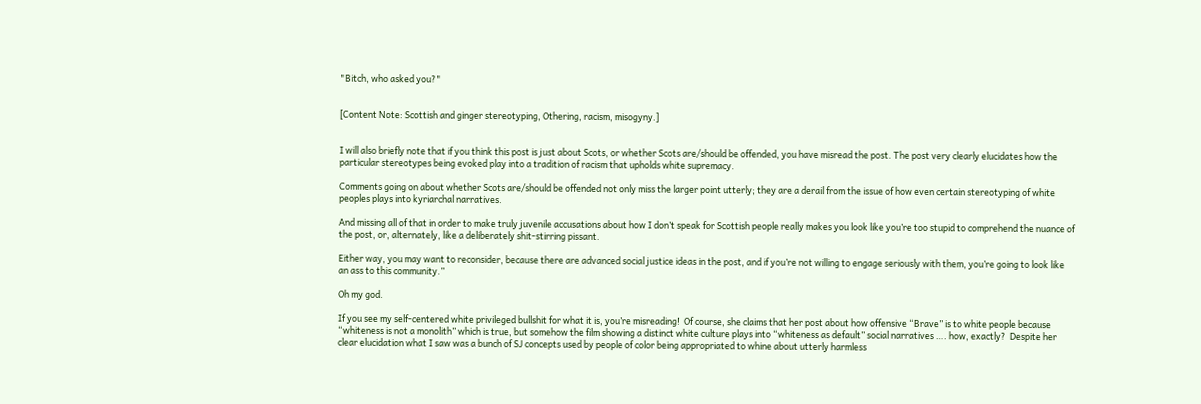"Bitch, who asked you?"


[Content Note: Scottish and ginger stereotyping, Othering, racism, misogyny.]


I will also briefly note that if you think this post is just about Scots, or whether Scots are/should be offended, you have misread the post. The post very clearly elucidates how the particular stereotypes being evoked play into a tradition of racism that upholds white supremacy.

Comments going on about whether Scots are/should be offended not only miss the larger point utterly; they are a derail from the issue of how even certain stereotyping of white peoples plays into kyriarchal narratives.

And missing all of that in order to make truly juvenile accusations about how I don’t speak for Scottish people really makes you look like you’re too stupid to comprehend the nuance of the post, or, alternately, like a deliberately shit-stirring pissant.

Either way, you may want to reconsider, because there are advanced social justice ideas in the post, and if you’re not willing to engage seriously with them, you’re going to look like an ass to this community.”

Oh my god.

If you see my self-centered white privileged bullshit for what it is, you’re misreading!  Of course, she claims that her post about how offensive “Brave” is to white people because “whiteness is not a monolith” which is true, but somehow the film showing a distinct white culture plays into “whiteness as default” social narratives …. how, exactly?  Despite her clear elucidation what I saw was a bunch of SJ concepts used by people of color being appropriated to whine about utterly harmless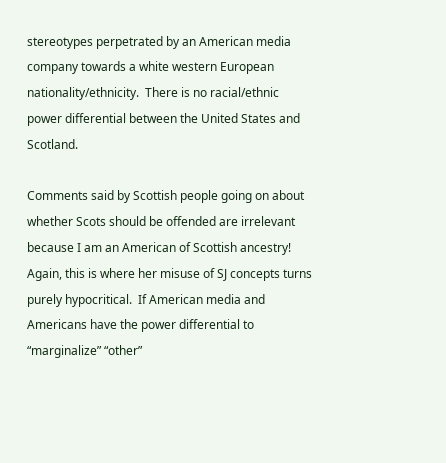stereotypes perpetrated by an American media company towards a white western European nationality/ethnicity.  There is no racial/ethnic power differential between the United States and Scotland.

Comments said by Scottish people going on about whether Scots should be offended are irrelevant because I am an American of Scottish ancestry!  Again, this is where her misuse of SJ concepts turns purely hypocritical.  If American media and Americans have the power differential to “marginalize” “other”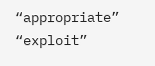“appropriate” “exploit”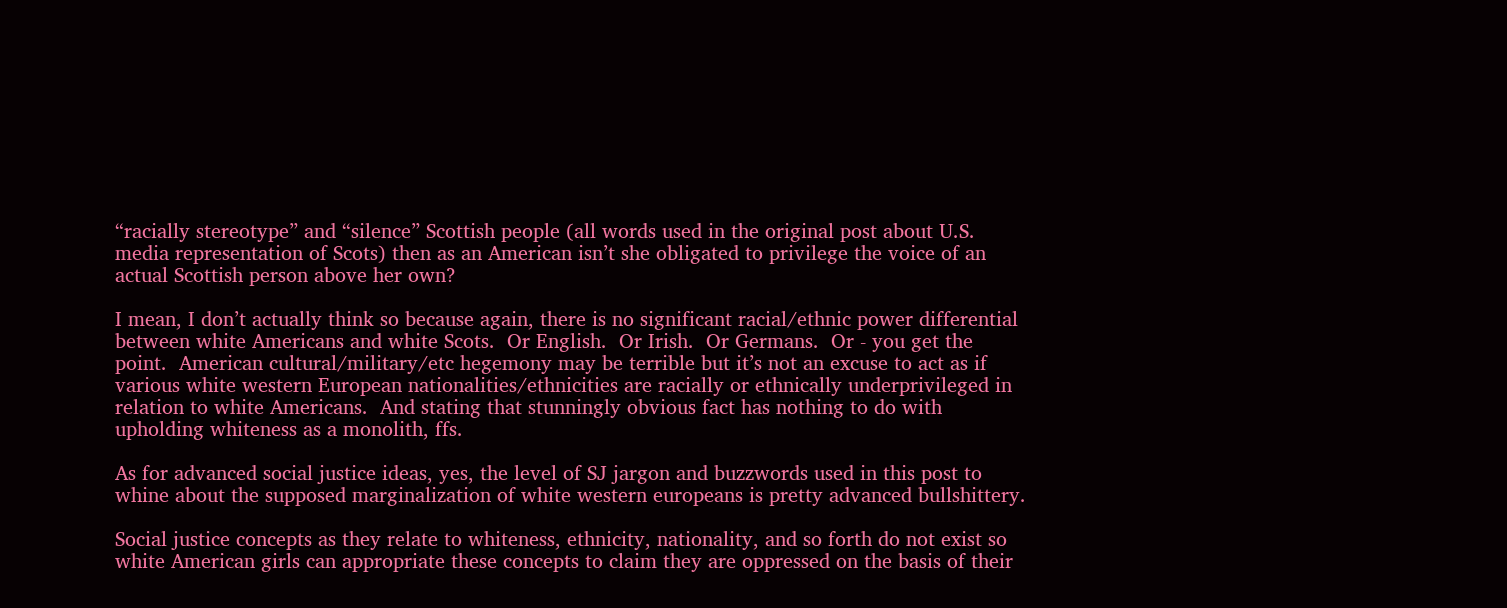“racially stereotype” and “silence” Scottish people (all words used in the original post about U.S. media representation of Scots) then as an American isn’t she obligated to privilege the voice of an actual Scottish person above her own?

I mean, I don’t actually think so because again, there is no significant racial/ethnic power differential between white Americans and white Scots.  Or English.  Or Irish.  Or Germans.  Or - you get the point.  American cultural/military/etc hegemony may be terrible but it’s not an excuse to act as if various white western European nationalities/ethnicities are racially or ethnically underprivileged in relation to white Americans.  And stating that stunningly obvious fact has nothing to do with upholding whiteness as a monolith, ffs.

As for advanced social justice ideas, yes, the level of SJ jargon and buzzwords used in this post to whine about the supposed marginalization of white western europeans is pretty advanced bullshittery.

Social justice concepts as they relate to whiteness, ethnicity, nationality, and so forth do not exist so white American girls can appropriate these concepts to claim they are oppressed on the basis of their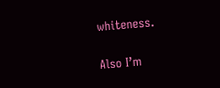whiteness.

Also I’m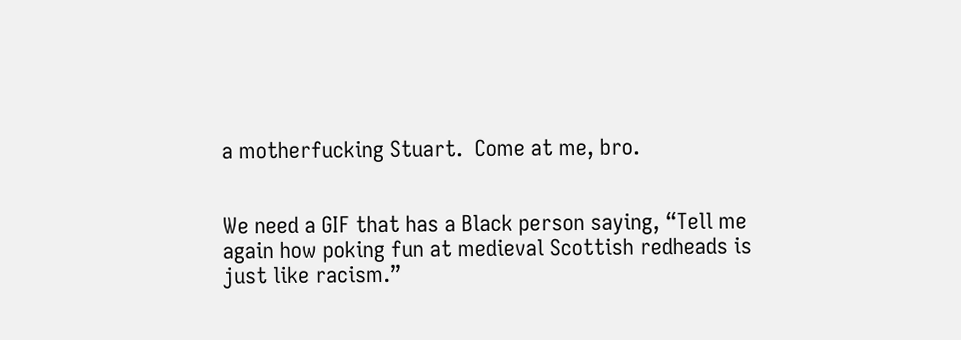a motherfucking Stuart.  Come at me, bro.


We need a GIF that has a Black person saying, “Tell me again how poking fun at medieval Scottish redheads is just like racism.”